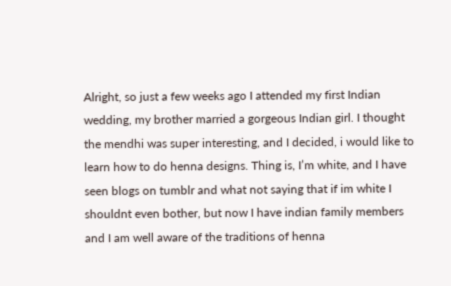Alright, so just a few weeks ago I attended my first Indian wedding, my brother married a gorgeous Indian girl. I thought the mendhi was super interesting, and I decided, i would like to learn how to do henna designs. Thing is, I’m white, and I have seen blogs on tumblr and what not saying that if im white I shouldnt even bother, but now I have indian family members and I am well aware of the traditions of henna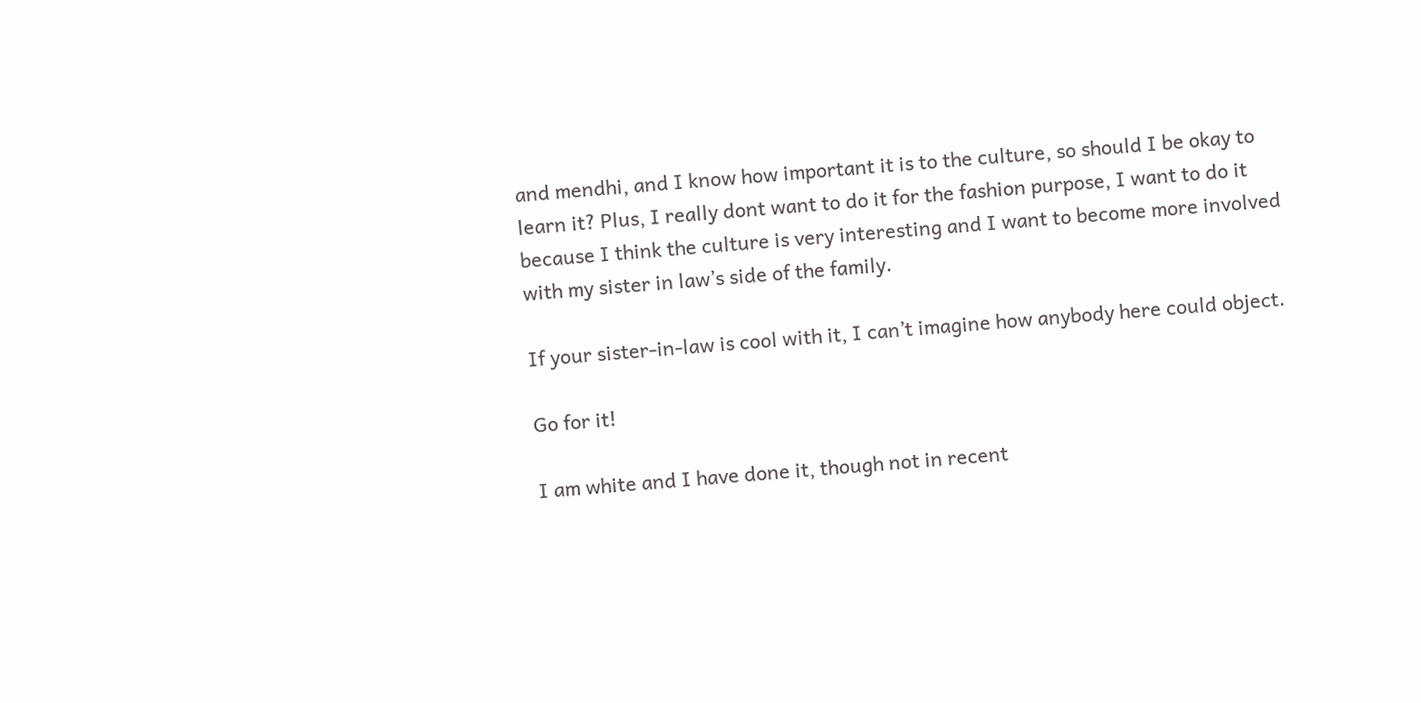and mendhi, and I know how important it is to the culture, so should I be okay to learn it? Plus, I really dont want to do it for the fashion purpose, I want to do it because I think the culture is very interesting and I want to become more involved with my sister in law’s side of the family.

If your sister-in-law is cool with it, I can’t imagine how anybody here could object.

Go for it!

I am white and I have done it, though not in recent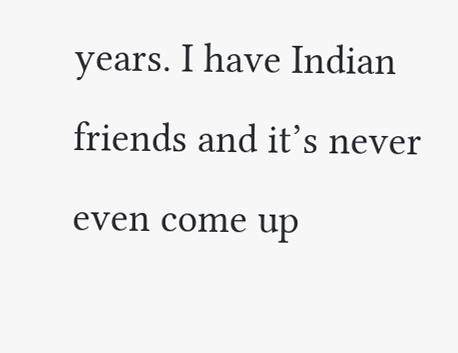years. I have Indian friends and it’s never even come up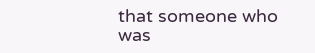that someone who was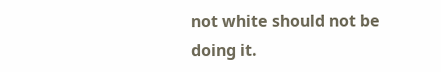not white should not be doing it.